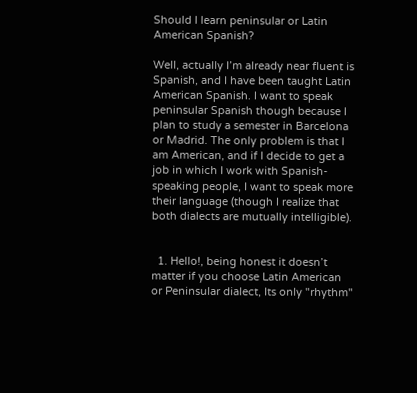Should I learn peninsular or Latin American Spanish?

Well, actually I’m already near fluent is Spanish, and I have been taught Latin American Spanish. I want to speak peninsular Spanish though because I plan to study a semester in Barcelona or Madrid. The only problem is that I am American, and if I decide to get a job in which I work with Spanish-speaking people, I want to speak more their language (though I realize that both dialects are mutually intelligible).


  1. Hello!, being honest it doesn’t matter if you choose Latin American or Peninsular dialect, Its only "rhythm"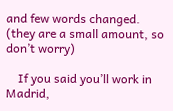and few words changed. (they are a small amount, so don’t worry)

    If you said you’ll work in Madrid,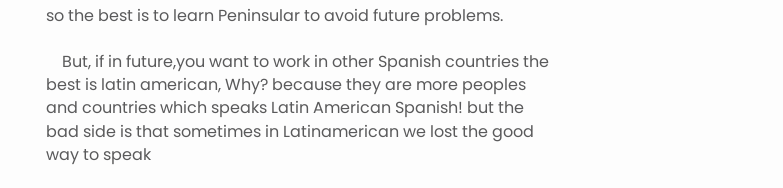so the best is to learn Peninsular to avoid future problems.

    But, if in future,you want to work in other Spanish countries the best is latin american, Why? because they are more peoples and countries which speaks Latin American Spanish! but the bad side is that sometimes in Latinamerican we lost the good way to speak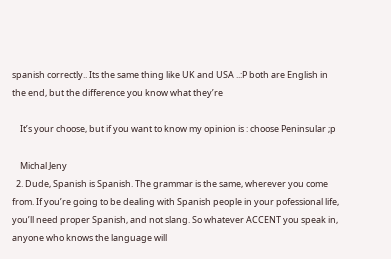spanish correctly.. Its the same thing like UK and USA ..:P both are English in the end, but the difference you know what they’re

    It’s your choose, but if you want to know my opinion is : choose Peninsular ;p

    Michal Jeny
  2. Dude, Spanish is Spanish. The grammar is the same, wherever you come from. If you’re going to be dealing with Spanish people in your pofessional life, you’ll need proper Spanish, and not slang. So whatever ACCENT you speak in, anyone who knows the language will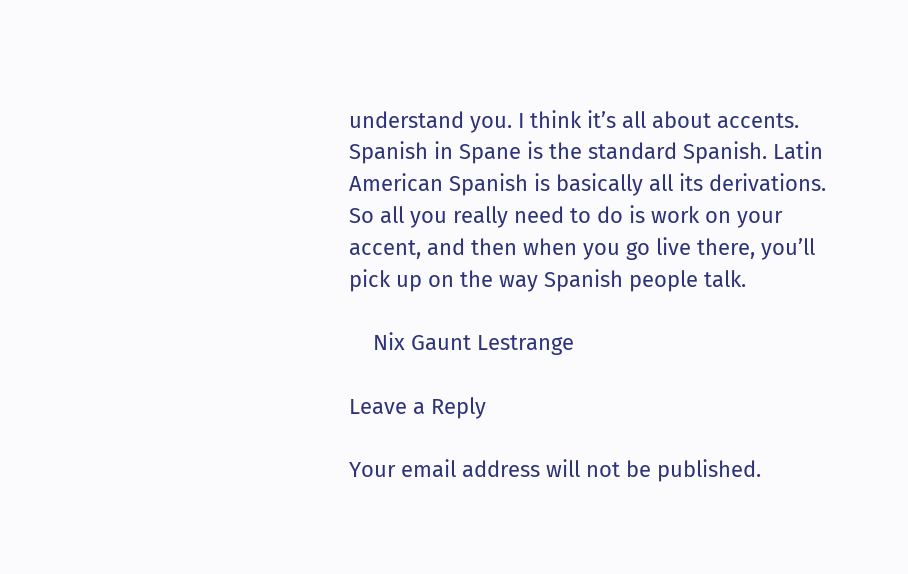understand you. I think it’s all about accents. Spanish in Spane is the standard Spanish. Latin American Spanish is basically all its derivations. So all you really need to do is work on your accent, and then when you go live there, you’ll pick up on the way Spanish people talk.

    Nix Gaunt Lestrange

Leave a Reply

Your email address will not be published.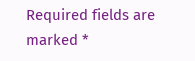Required fields are marked *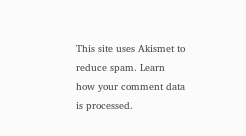This site uses Akismet to reduce spam. Learn how your comment data is processed.